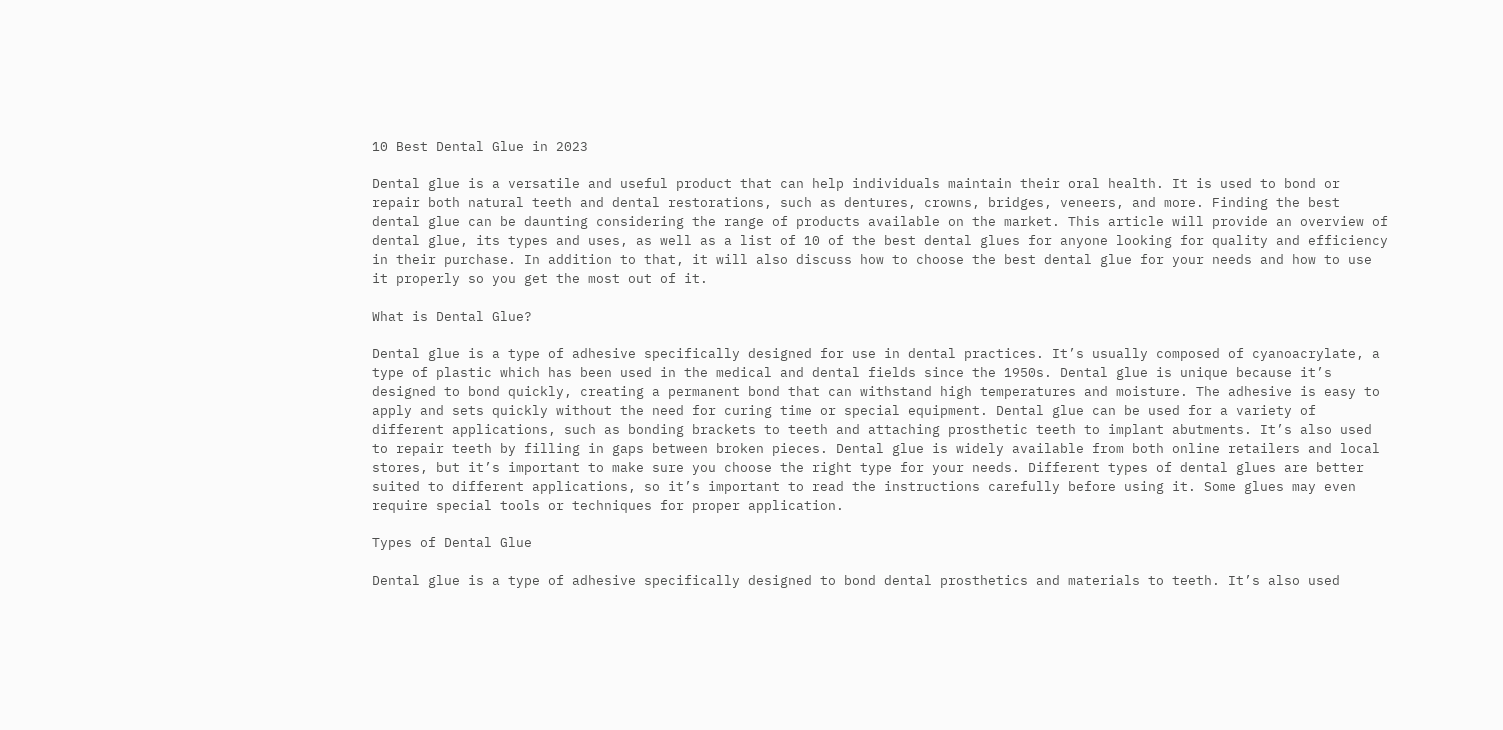10 Best Dental Glue in 2023

Dental glue is a versatile and useful product that can help individuals maintain their oral health. It is used to bond or repair both natural teeth and dental restorations, such as dentures, crowns, bridges, veneers, and more. Finding the best dental glue can be daunting considering the range of products available on the market. This article will provide an overview of dental glue, its types and uses, as well as a list of 10 of the best dental glues for anyone looking for quality and efficiency in their purchase. In addition to that, it will also discuss how to choose the best dental glue for your needs and how to use it properly so you get the most out of it.

What is Dental Glue?

Dental glue is a type of adhesive specifically designed for use in dental practices. It’s usually composed of cyanoacrylate, a type of plastic which has been used in the medical and dental fields since the 1950s. Dental glue is unique because it’s designed to bond quickly, creating a permanent bond that can withstand high temperatures and moisture. The adhesive is easy to apply and sets quickly without the need for curing time or special equipment. Dental glue can be used for a variety of different applications, such as bonding brackets to teeth and attaching prosthetic teeth to implant abutments. It’s also used to repair teeth by filling in gaps between broken pieces. Dental glue is widely available from both online retailers and local stores, but it’s important to make sure you choose the right type for your needs. Different types of dental glues are better suited to different applications, so it’s important to read the instructions carefully before using it. Some glues may even require special tools or techniques for proper application.

Types of Dental Glue

Dental glue is a type of adhesive specifically designed to bond dental prosthetics and materials to teeth. It’s also used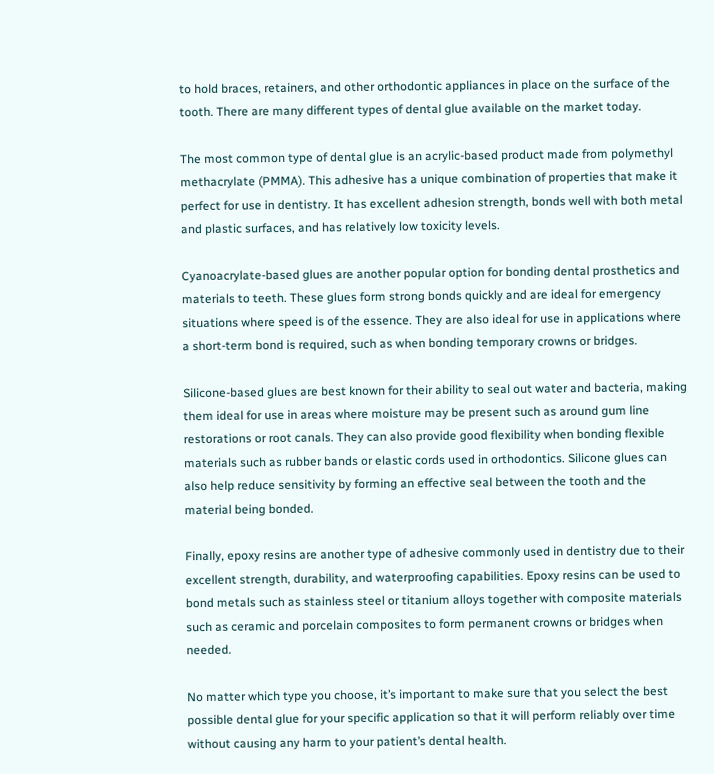to hold braces, retainers, and other orthodontic appliances in place on the surface of the tooth. There are many different types of dental glue available on the market today.

The most common type of dental glue is an acrylic-based product made from polymethyl methacrylate (PMMA). This adhesive has a unique combination of properties that make it perfect for use in dentistry. It has excellent adhesion strength, bonds well with both metal and plastic surfaces, and has relatively low toxicity levels.

Cyanoacrylate-based glues are another popular option for bonding dental prosthetics and materials to teeth. These glues form strong bonds quickly and are ideal for emergency situations where speed is of the essence. They are also ideal for use in applications where a short-term bond is required, such as when bonding temporary crowns or bridges.

Silicone-based glues are best known for their ability to seal out water and bacteria, making them ideal for use in areas where moisture may be present such as around gum line restorations or root canals. They can also provide good flexibility when bonding flexible materials such as rubber bands or elastic cords used in orthodontics. Silicone glues can also help reduce sensitivity by forming an effective seal between the tooth and the material being bonded.

Finally, epoxy resins are another type of adhesive commonly used in dentistry due to their excellent strength, durability, and waterproofing capabilities. Epoxy resins can be used to bond metals such as stainless steel or titanium alloys together with composite materials such as ceramic and porcelain composites to form permanent crowns or bridges when needed.

No matter which type you choose, it’s important to make sure that you select the best possible dental glue for your specific application so that it will perform reliably over time without causing any harm to your patient’s dental health.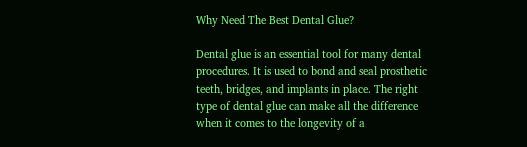Why Need The Best Dental Glue?

Dental glue is an essential tool for many dental procedures. It is used to bond and seal prosthetic teeth, bridges, and implants in place. The right type of dental glue can make all the difference when it comes to the longevity of a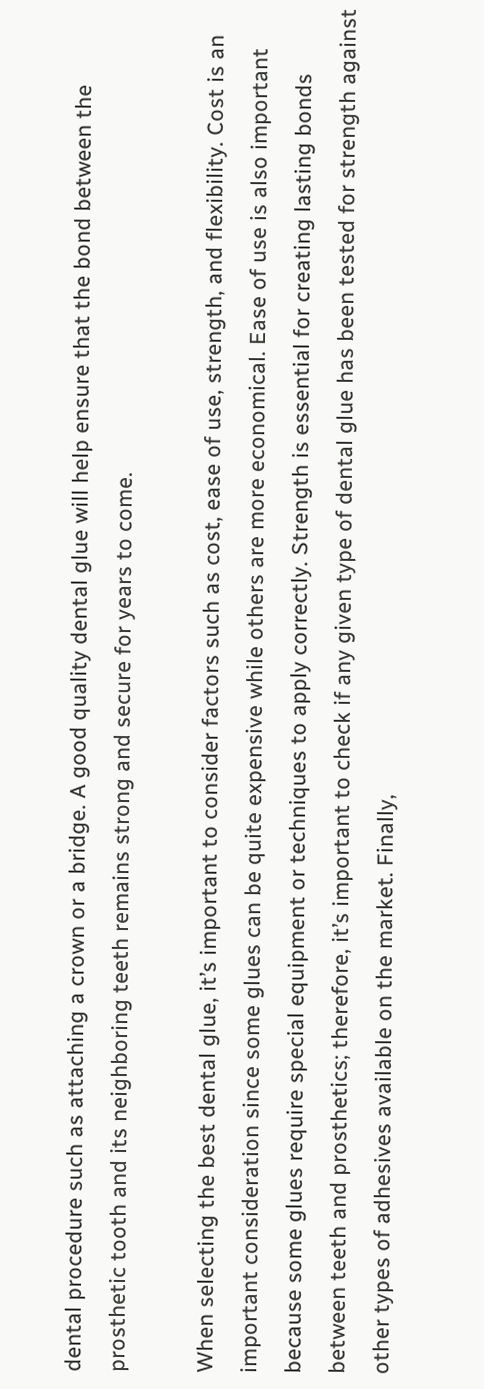dental procedure such as attaching a crown or a bridge. A good quality dental glue will help ensure that the bond between the prosthetic tooth and its neighboring teeth remains strong and secure for years to come.

When selecting the best dental glue, it’s important to consider factors such as cost, ease of use, strength, and flexibility. Cost is an important consideration since some glues can be quite expensive while others are more economical. Ease of use is also important because some glues require special equipment or techniques to apply correctly. Strength is essential for creating lasting bonds between teeth and prosthetics; therefore, it’s important to check if any given type of dental glue has been tested for strength against other types of adhesives available on the market. Finally,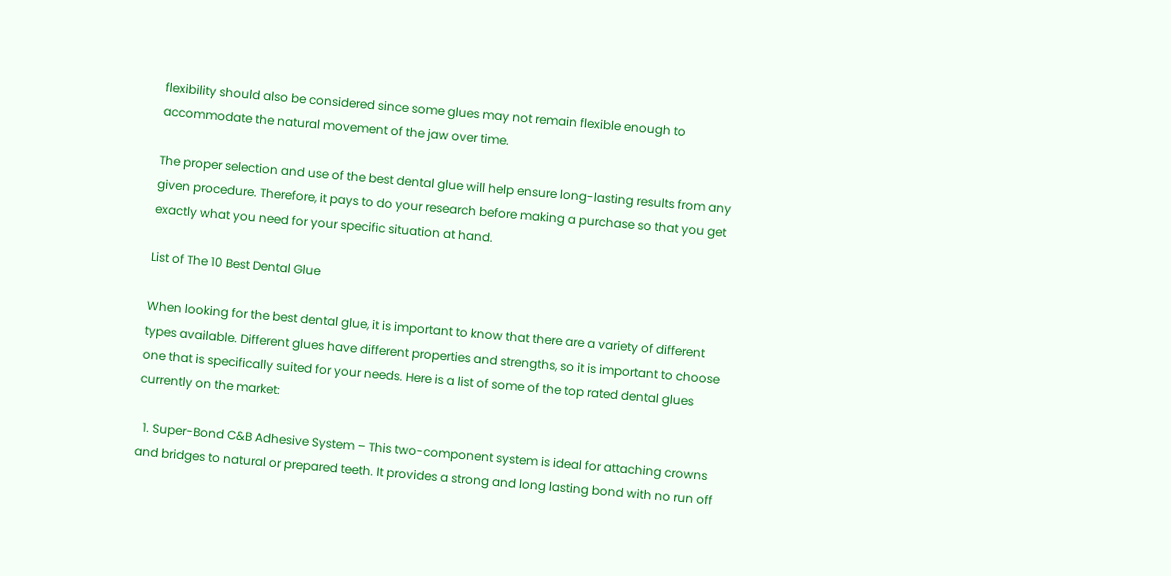flexibility should also be considered since some glues may not remain flexible enough to accommodate the natural movement of the jaw over time.

The proper selection and use of the best dental glue will help ensure long-lasting results from any given procedure. Therefore, it pays to do your research before making a purchase so that you get exactly what you need for your specific situation at hand.

List of The 10 Best Dental Glue

When looking for the best dental glue, it is important to know that there are a variety of different types available. Different glues have different properties and strengths, so it is important to choose one that is specifically suited for your needs. Here is a list of some of the top rated dental glues currently on the market:

  1. Super-Bond C&B Adhesive System – This two-component system is ideal for attaching crowns and bridges to natural or prepared teeth. It provides a strong and long lasting bond with no run off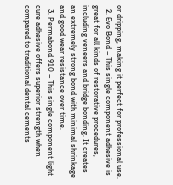or dripping, making it perfect for professional use.
  2. Evo Bond – This single component adhesive is great for all kinds of restorative procedures, including veneers and bridge bonding. It creates an extremely strong bond with minimal shrinkage and good wear resistance over time.
  3. Permabond 910 – This single component light cure adhesive offers superior strength when compared to traditional dental cements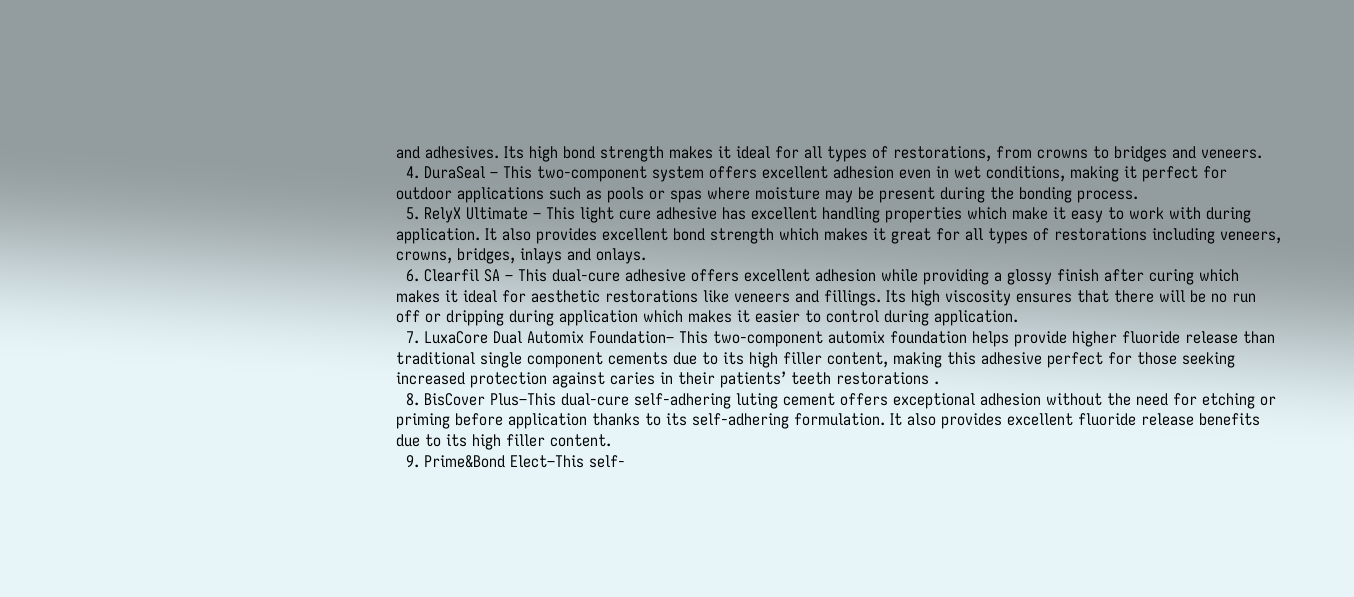and adhesives. Its high bond strength makes it ideal for all types of restorations, from crowns to bridges and veneers.
  4. DuraSeal – This two-component system offers excellent adhesion even in wet conditions, making it perfect for outdoor applications such as pools or spas where moisture may be present during the bonding process.
  5. RelyX Ultimate – This light cure adhesive has excellent handling properties which make it easy to work with during application. It also provides excellent bond strength which makes it great for all types of restorations including veneers, crowns, bridges, inlays and onlays.
  6. Clearfil SA – This dual-cure adhesive offers excellent adhesion while providing a glossy finish after curing which makes it ideal for aesthetic restorations like veneers and fillings. Its high viscosity ensures that there will be no run off or dripping during application which makes it easier to control during application.
  7. LuxaCore Dual Automix Foundation– This two-component automix foundation helps provide higher fluoride release than traditional single component cements due to its high filler content, making this adhesive perfect for those seeking increased protection against caries in their patients’ teeth restorations .
  8. BisCover Plus–This dual-cure self-adhering luting cement offers exceptional adhesion without the need for etching or priming before application thanks to its self-adhering formulation. It also provides excellent fluoride release benefits due to its high filler content.
  9. Prime&Bond Elect–This self-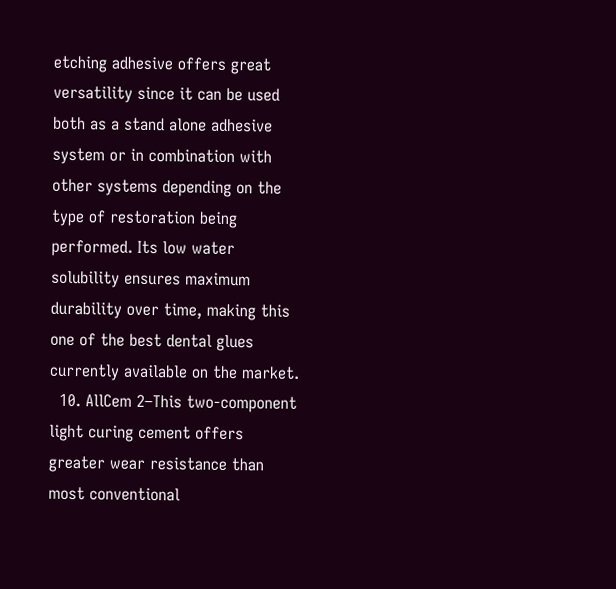etching adhesive offers great versatility since it can be used both as a stand alone adhesive system or in combination with other systems depending on the type of restoration being performed. Its low water solubility ensures maximum durability over time, making this one of the best dental glues currently available on the market.
  10. AllCem 2–This two-component light curing cement offers greater wear resistance than most conventional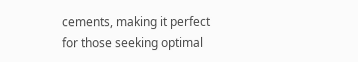cements, making it perfect for those seeking optimal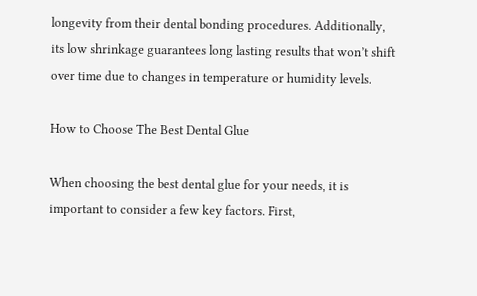longevity from their dental bonding procedures. Additionally, its low shrinkage guarantees long lasting results that won’t shift over time due to changes in temperature or humidity levels.

How to Choose The Best Dental Glue

When choosing the best dental glue for your needs, it is important to consider a few key factors. First,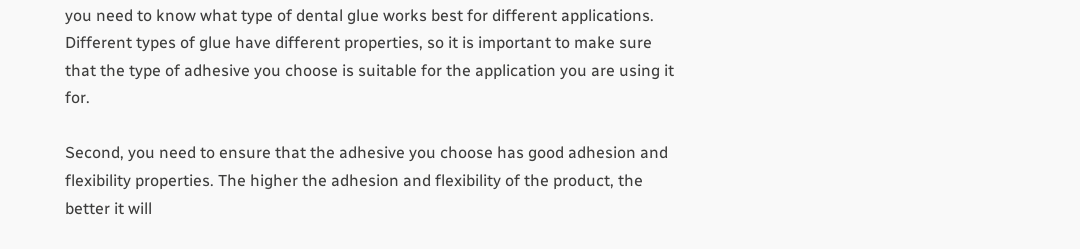you need to know what type of dental glue works best for different applications. Different types of glue have different properties, so it is important to make sure that the type of adhesive you choose is suitable for the application you are using it for.

Second, you need to ensure that the adhesive you choose has good adhesion and flexibility properties. The higher the adhesion and flexibility of the product, the better it will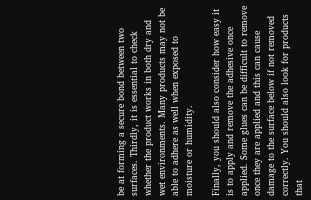be at forming a secure bond between two surfaces. Thirdly, it is essential to check whether the product works in both dry and wet environments. Many products may not be able to adhere as well when exposed to moisture or humidity.

Finally, you should also consider how easy it is to apply and remove the adhesive once applied. Some glues can be difficult to remove once they are applied and this can cause damage to the surface below if not removed correctly. You should also look for products that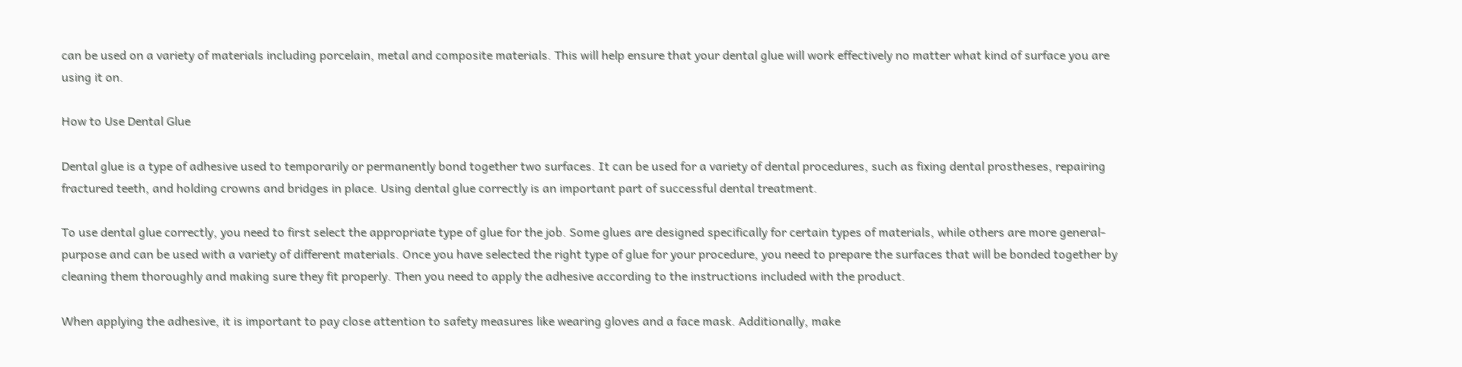can be used on a variety of materials including porcelain, metal and composite materials. This will help ensure that your dental glue will work effectively no matter what kind of surface you are using it on.

How to Use Dental Glue

Dental glue is a type of adhesive used to temporarily or permanently bond together two surfaces. It can be used for a variety of dental procedures, such as fixing dental prostheses, repairing fractured teeth, and holding crowns and bridges in place. Using dental glue correctly is an important part of successful dental treatment.

To use dental glue correctly, you need to first select the appropriate type of glue for the job. Some glues are designed specifically for certain types of materials, while others are more general-purpose and can be used with a variety of different materials. Once you have selected the right type of glue for your procedure, you need to prepare the surfaces that will be bonded together by cleaning them thoroughly and making sure they fit properly. Then you need to apply the adhesive according to the instructions included with the product.

When applying the adhesive, it is important to pay close attention to safety measures like wearing gloves and a face mask. Additionally, make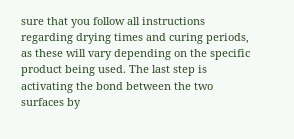sure that you follow all instructions regarding drying times and curing periods, as these will vary depending on the specific product being used. The last step is activating the bond between the two surfaces by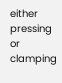either pressing or clamping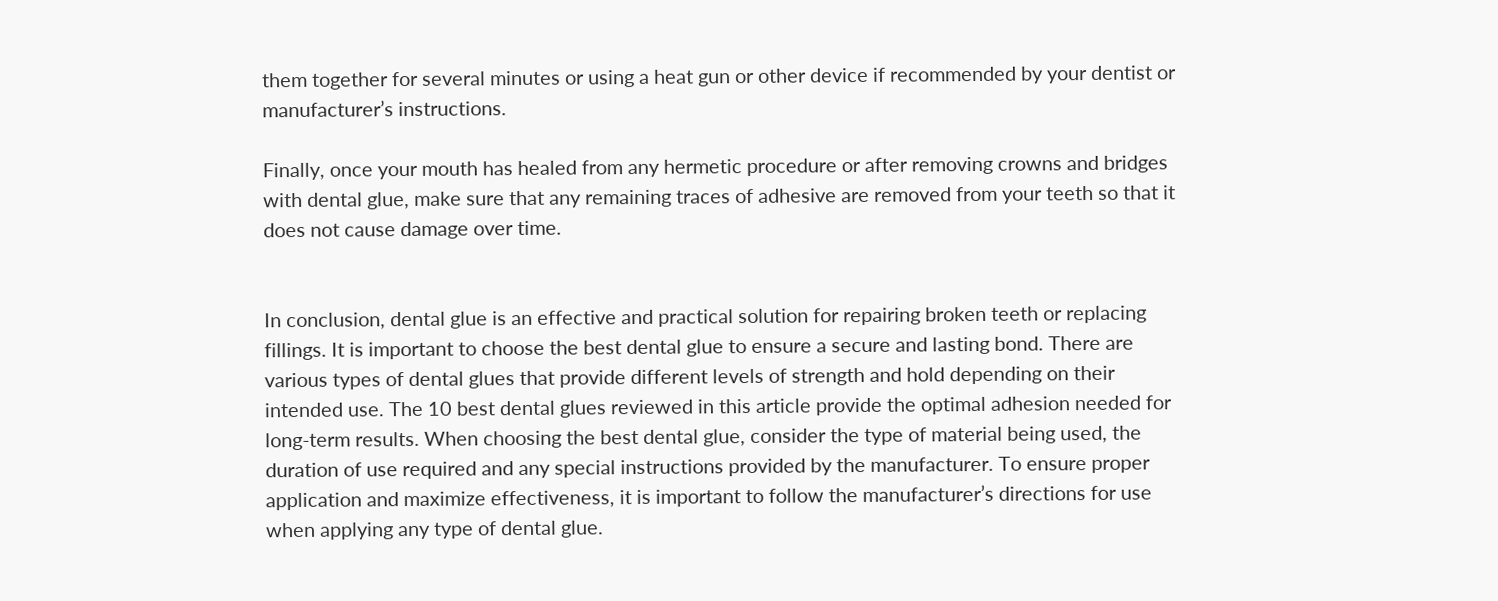them together for several minutes or using a heat gun or other device if recommended by your dentist or manufacturer’s instructions.

Finally, once your mouth has healed from any hermetic procedure or after removing crowns and bridges with dental glue, make sure that any remaining traces of adhesive are removed from your teeth so that it does not cause damage over time.


In conclusion, dental glue is an effective and practical solution for repairing broken teeth or replacing fillings. It is important to choose the best dental glue to ensure a secure and lasting bond. There are various types of dental glues that provide different levels of strength and hold depending on their intended use. The 10 best dental glues reviewed in this article provide the optimal adhesion needed for long-term results. When choosing the best dental glue, consider the type of material being used, the duration of use required and any special instructions provided by the manufacturer. To ensure proper application and maximize effectiveness, it is important to follow the manufacturer’s directions for use when applying any type of dental glue.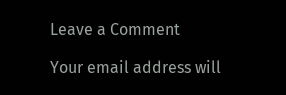Leave a Comment

Your email address will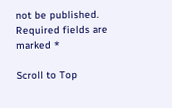not be published. Required fields are marked *

Scroll to Top